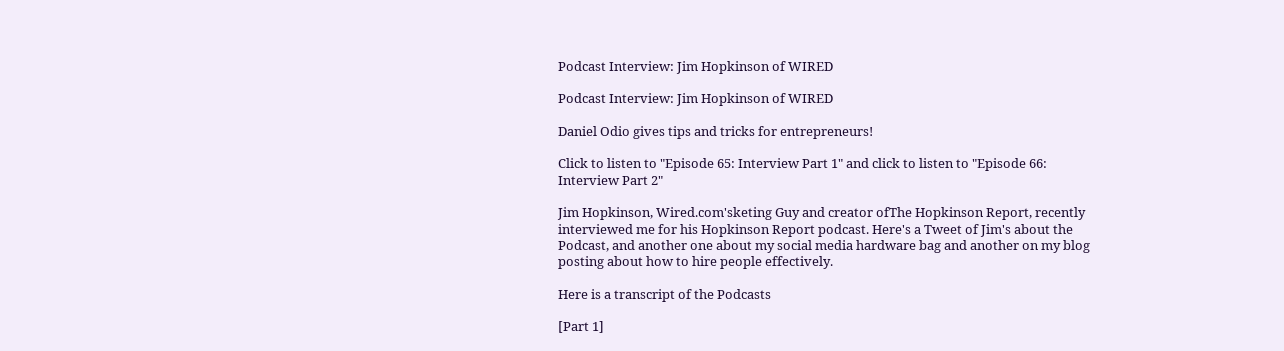Podcast Interview: Jim Hopkinson of WIRED

Podcast Interview: Jim Hopkinson of WIRED

Daniel Odio gives tips and tricks for entrepreneurs!

Click to listen to "Episode 65: Interview Part 1" and click to listen to "Episode 66: Interview Part 2"

Jim Hopkinson, Wired.com'sketing Guy and creator ofThe Hopkinson Report, recently interviewed me for his Hopkinson Report podcast. Here's a Tweet of Jim's about the Podcast, and another one about my social media hardware bag and another on my blog posting about how to hire people effectively.

Here is a transcript of the Podcasts

[Part 1]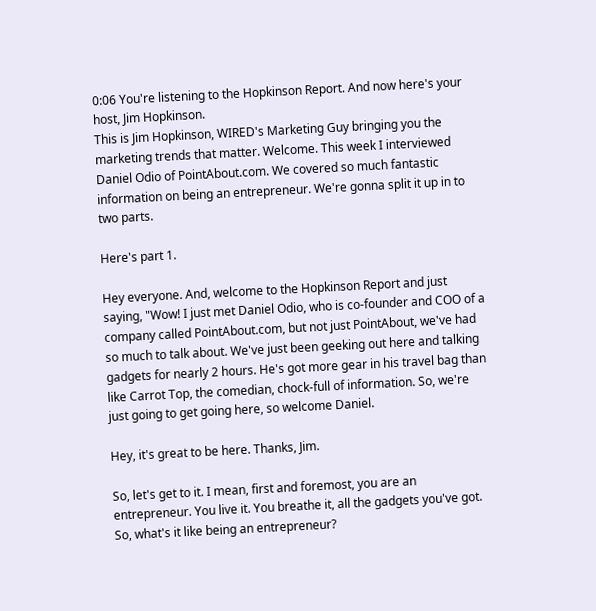0:06 You're listening to the Hopkinson Report. And now here's your host, Jim Hopkinson.
This is Jim Hopkinson, WIRED's Marketing Guy bringing you the marketing trends that matter. Welcome. This week I interviewed Daniel Odio of PointAbout.com. We covered so much fantastic information on being an entrepreneur. We're gonna split it up in to two parts.

Here's part 1.

Hey everyone. And, welcome to the Hopkinson Report and just saying, "Wow! I just met Daniel Odio, who is co-founder and COO of a company called PointAbout.com, but not just PointAbout, we've had so much to talk about. We've just been geeking out here and talking gadgets for nearly 2 hours. He's got more gear in his travel bag than like Carrot Top, the comedian, chock-full of information. So, we're just going to get going here, so welcome Daniel.

Hey, it's great to be here. Thanks, Jim.

So, let's get to it. I mean, first and foremost, you are an entrepreneur. You live it. You breathe it, all the gadgets you've got. So, what's it like being an entrepreneur?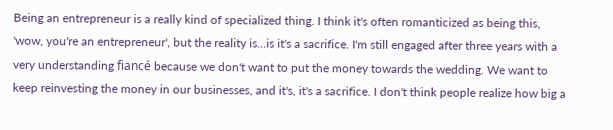Being an entrepreneur is a really kind of specialized thing. I think it's often romanticized as being this, 'wow, you're an entrepreneur', but the reality is...is it's a sacrifice. I'm still engaged after three years with a very understanding fiancé because we don't want to put the money towards the wedding. We want to keep reinvesting the money in our businesses, and it's, it's a sacrifice. I don't think people realize how big a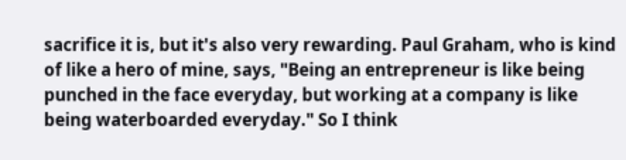sacrifice it is, but it's also very rewarding. Paul Graham, who is kind of like a hero of mine, says, "Being an entrepreneur is like being punched in the face everyday, but working at a company is like being waterboarded everyday." So I think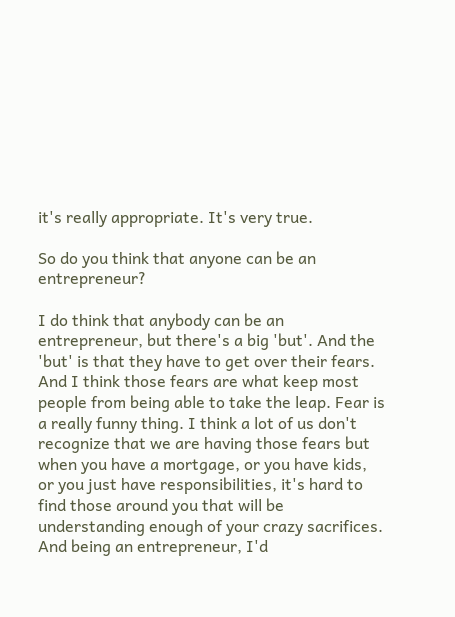it's really appropriate. It's very true.

So do you think that anyone can be an entrepreneur?

I do think that anybody can be an entrepreneur, but there's a big 'but'. And the 'but' is that they have to get over their fears. And I think those fears are what keep most people from being able to take the leap. Fear is a really funny thing. I think a lot of us don't recognize that we are having those fears but when you have a mortgage, or you have kids, or you just have responsibilities, it's hard to find those around you that will be understanding enough of your crazy sacrifices. And being an entrepreneur, I'd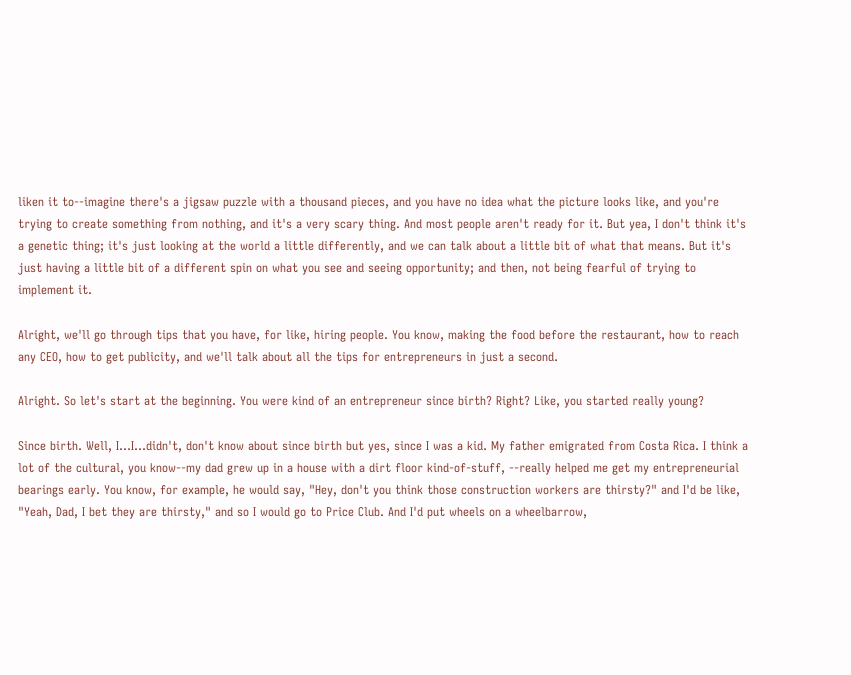liken it to--imagine there's a jigsaw puzzle with a thousand pieces, and you have no idea what the picture looks like, and you're trying to create something from nothing, and it's a very scary thing. And most people aren't ready for it. But yea, I don't think it's a genetic thing; it's just looking at the world a little differently, and we can talk about a little bit of what that means. But it's just having a little bit of a different spin on what you see and seeing opportunity; and then, not being fearful of trying to implement it.

Alright, we'll go through tips that you have, for like, hiring people. You know, making the food before the restaurant, how to reach any CEO, how to get publicity, and we'll talk about all the tips for entrepreneurs in just a second.

Alright. So let's start at the beginning. You were kind of an entrepreneur since birth? Right? Like, you started really young?

Since birth. Well, I...I...didn't, don't know about since birth but yes, since I was a kid. My father emigrated from Costa Rica. I think a lot of the cultural, you know--my dad grew up in a house with a dirt floor kind-of-stuff, --really helped me get my entrepreneurial bearings early. You know, for example, he would say, "Hey, don't you think those construction workers are thirsty?" and I'd be like, "Yeah, Dad, I bet they are thirsty," and so I would go to Price Club. And I'd put wheels on a wheelbarrow,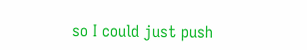so I could just push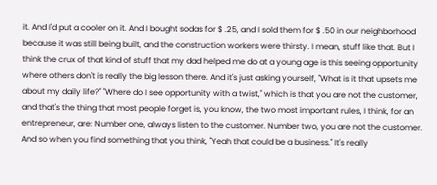it. And I'd put a cooler on it. And I bought sodas for $ .25, and I sold them for $ .50 in our neighborhood because it was still being built, and the construction workers were thirsty. I mean, stuff like that. But I think the crux of that kind of stuff that my dad helped me do at a young age is this seeing opportunity where others don't is really the big lesson there. And it's just asking yourself, "What is it that upsets me about my daily life?" "Where do I see opportunity with a twist," which is that you are not the customer, and that's the thing that most people forget is, you know, the two most important rules, I think, for an entrepreneur, are: Number one, always listen to the customer. Number two, you are not the customer. And so when you find something that you think, "Yeah that could be a business." It's really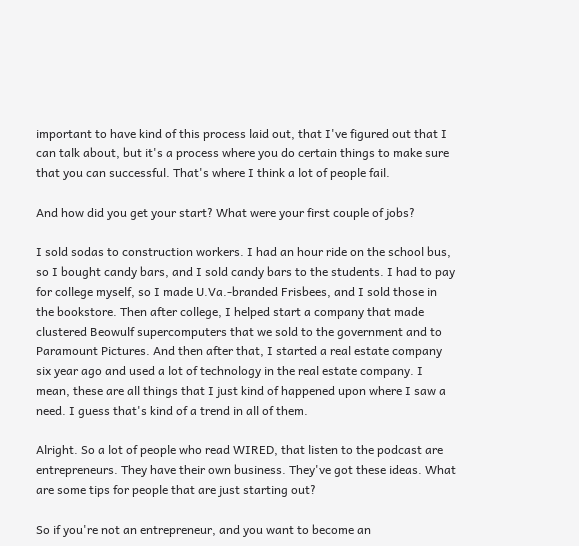important to have kind of this process laid out, that I've figured out that I can talk about, but it's a process where you do certain things to make sure that you can successful. That's where I think a lot of people fail.

And how did you get your start? What were your first couple of jobs?

I sold sodas to construction workers. I had an hour ride on the school bus, so I bought candy bars, and I sold candy bars to the students. I had to pay for college myself, so I made U.Va.-branded Frisbees, and I sold those in the bookstore. Then after college, I helped start a company that made clustered Beowulf supercomputers that we sold to the government and to Paramount Pictures. And then after that, I started a real estate company six year ago and used a lot of technology in the real estate company. I mean, these are all things that I just kind of happened upon where I saw a need. I guess that's kind of a trend in all of them.

Alright. So a lot of people who read WIRED, that listen to the podcast are entrepreneurs. They have their own business. They've got these ideas. What are some tips for people that are just starting out?

So if you're not an entrepreneur, and you want to become an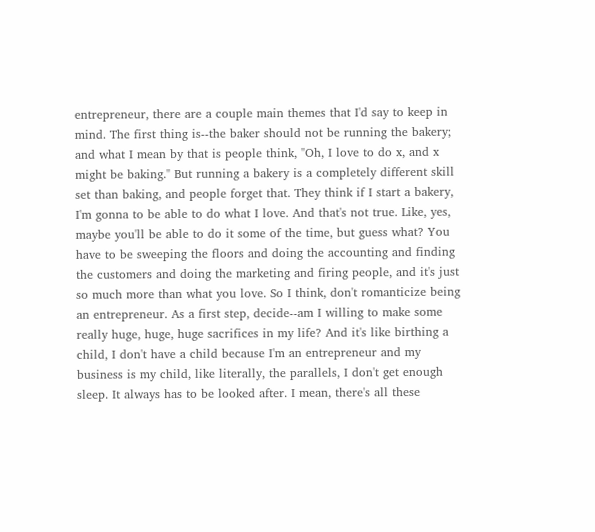entrepreneur, there are a couple main themes that I'd say to keep in mind. The first thing is--the baker should not be running the bakery; and what I mean by that is people think, "Oh, I love to do x, and x might be baking." But running a bakery is a completely different skill set than baking, and people forget that. They think if I start a bakery, I'm gonna to be able to do what I love. And that's not true. Like, yes, maybe you'll be able to do it some of the time, but guess what? You have to be sweeping the floors and doing the accounting and finding the customers and doing the marketing and firing people, and it's just so much more than what you love. So I think, don't romanticize being an entrepreneur. As a first step, decide--am I willing to make some really huge, huge, huge sacrifices in my life? And it's like birthing a child, I don't have a child because I'm an entrepreneur and my business is my child, like literally, the parallels, I don't get enough sleep. It always has to be looked after. I mean, there's all these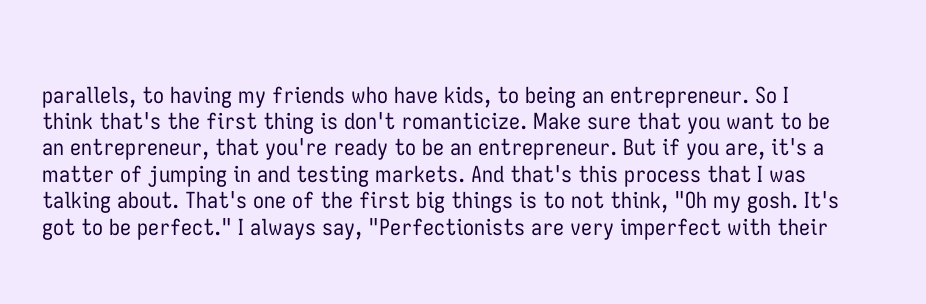parallels, to having my friends who have kids, to being an entrepreneur. So I think that's the first thing is don't romanticize. Make sure that you want to be an entrepreneur, that you're ready to be an entrepreneur. But if you are, it's a matter of jumping in and testing markets. And that's this process that I was talking about. That's one of the first big things is to not think, "Oh my gosh. It's got to be perfect." I always say, "Perfectionists are very imperfect with their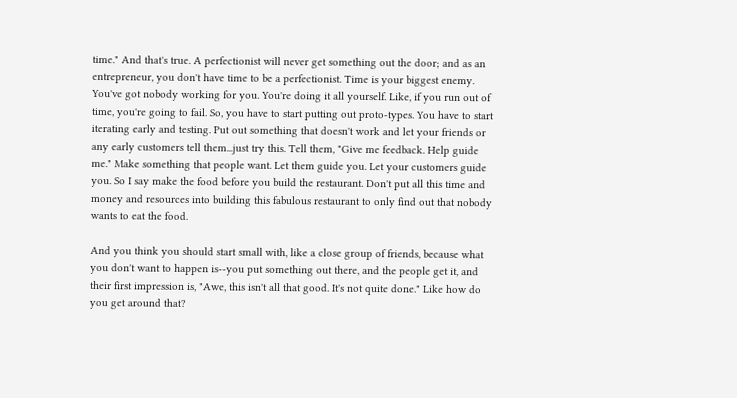time." And that's true. A perfectionist will never get something out the door; and as an entrepreneur, you don't have time to be a perfectionist. Time is your biggest enemy. You've got nobody working for you. You're doing it all yourself. Like, if you run out of time, you're going to fail. So, you have to start putting out proto-types. You have to start iterating early and testing. Put out something that doesn't work and let your friends or any early customers tell them...just try this. Tell them, "Give me feedback. Help guide me." Make something that people want. Let them guide you. Let your customers guide you. So I say make the food before you build the restaurant. Don't put all this time and money and resources into building this fabulous restaurant to only find out that nobody wants to eat the food.

And you think you should start small with, like a close group of friends, because what you don't want to happen is--you put something out there, and the people get it, and their first impression is, "Awe, this isn't all that good. It's not quite done." Like how do you get around that?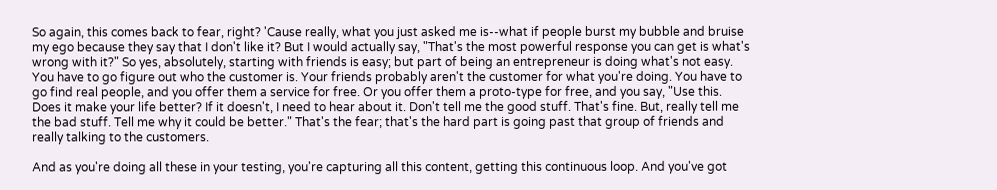So again, this comes back to fear, right? 'Cause really, what you just asked me is--what if people burst my bubble and bruise my ego because they say that I don't like it? But I would actually say, "That's the most powerful response you can get is what's wrong with it?" So yes, absolutely, starting with friends is easy; but part of being an entrepreneur is doing what's not easy. You have to go figure out who the customer is. Your friends probably aren't the customer for what you're doing. You have to go find real people, and you offer them a service for free. Or you offer them a proto-type for free, and you say, "Use this. Does it make your life better? If it doesn't, I need to hear about it. Don't tell me the good stuff. That's fine. But, really tell me the bad stuff. Tell me why it could be better." That's the fear; that's the hard part is going past that group of friends and really talking to the customers.

And as you're doing all these in your testing, you're capturing all this content, getting this continuous loop. And you've got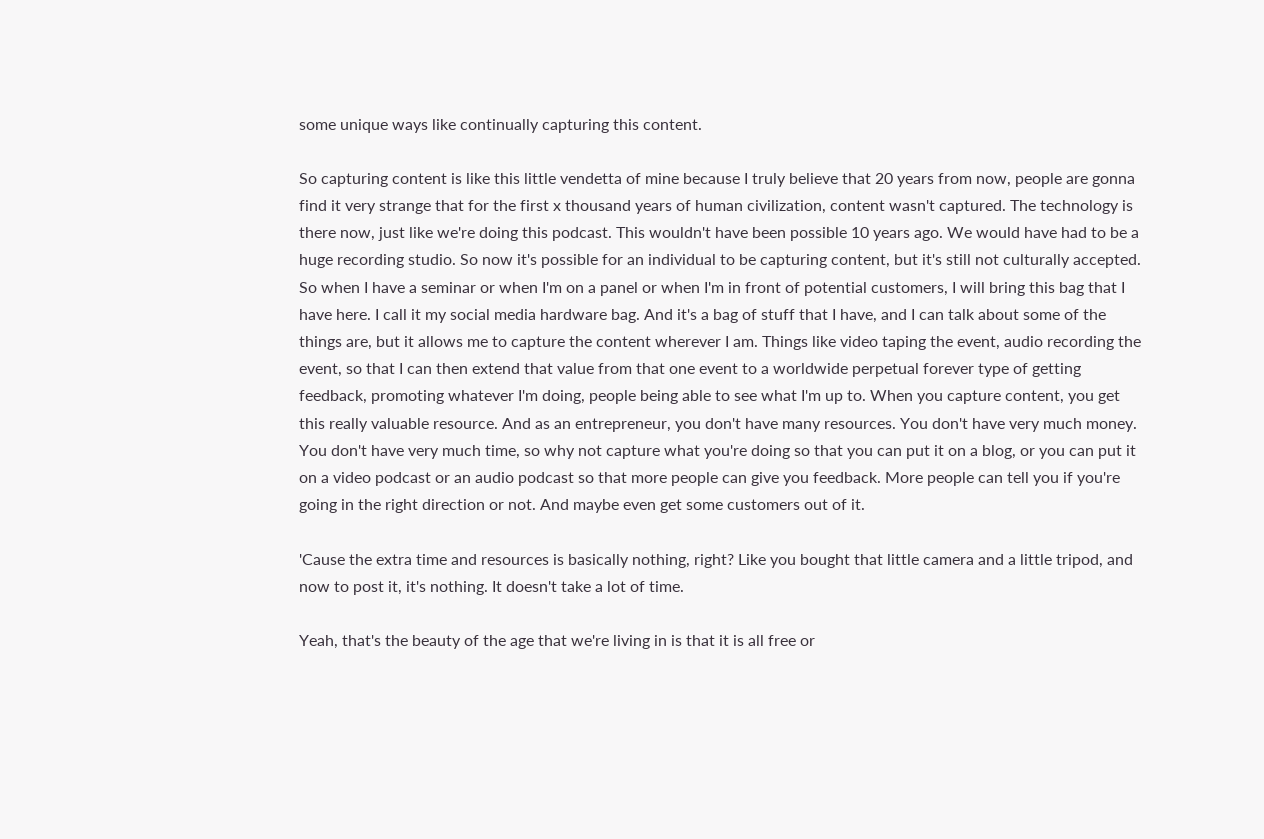some unique ways like continually capturing this content.

So capturing content is like this little vendetta of mine because I truly believe that 20 years from now, people are gonna find it very strange that for the first x thousand years of human civilization, content wasn't captured. The technology is there now, just like we're doing this podcast. This wouldn't have been possible 10 years ago. We would have had to be a huge recording studio. So now it's possible for an individual to be capturing content, but it's still not culturally accepted. So when I have a seminar or when I'm on a panel or when I'm in front of potential customers, I will bring this bag that I have here. I call it my social media hardware bag. And it's a bag of stuff that I have, and I can talk about some of the things are, but it allows me to capture the content wherever I am. Things like video taping the event, audio recording the event, so that I can then extend that value from that one event to a worldwide perpetual forever type of getting feedback, promoting whatever I'm doing, people being able to see what I'm up to. When you capture content, you get this really valuable resource. And as an entrepreneur, you don't have many resources. You don't have very much money. You don't have very much time, so why not capture what you're doing so that you can put it on a blog, or you can put it on a video podcast or an audio podcast so that more people can give you feedback. More people can tell you if you're going in the right direction or not. And maybe even get some customers out of it.

'Cause the extra time and resources is basically nothing, right? Like you bought that little camera and a little tripod, and now to post it, it's nothing. It doesn't take a lot of time.

Yeah, that's the beauty of the age that we're living in is that it is all free or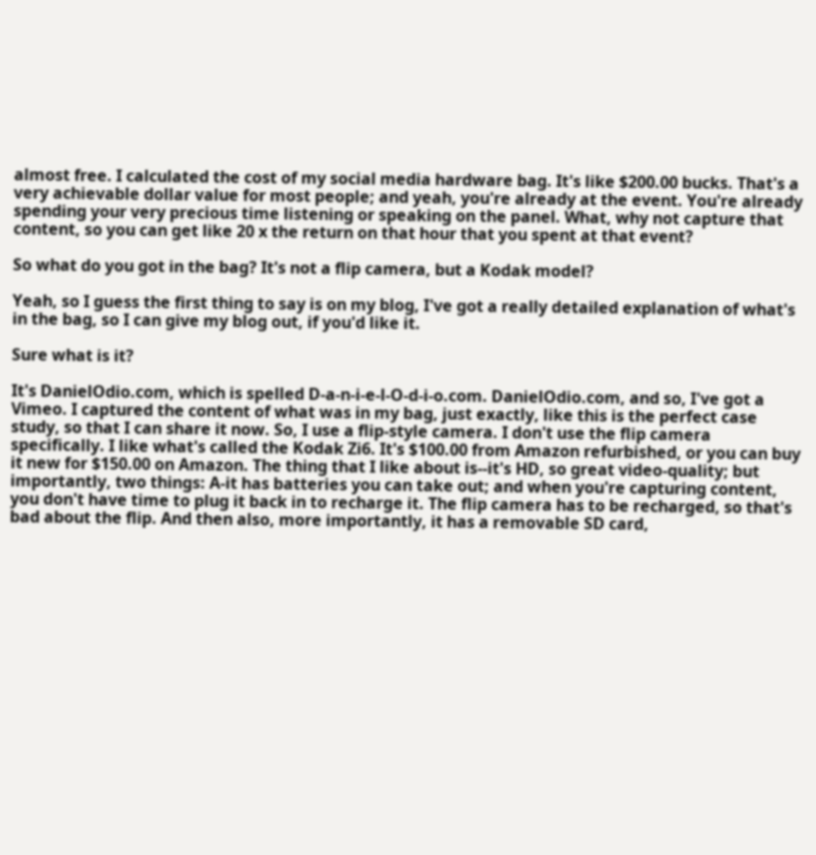almost free. I calculated the cost of my social media hardware bag. It's like $200.00 bucks. That's a very achievable dollar value for most people; and yeah, you're already at the event. You're already spending your very precious time listening or speaking on the panel. What, why not capture that content, so you can get like 20 x the return on that hour that you spent at that event?

So what do you got in the bag? It's not a flip camera, but a Kodak model?

Yeah, so I guess the first thing to say is on my blog, I've got a really detailed explanation of what's in the bag, so I can give my blog out, if you'd like it.

Sure what is it?

It's DanielOdio.com, which is spelled D-a-n-i-e-l-O-d-i-o.com. DanielOdio.com, and so, I've got a Vimeo. I captured the content of what was in my bag, just exactly, like this is the perfect case study, so that I can share it now. So, I use a flip-style camera. I don't use the flip camera specifically. I like what's called the Kodak Zi6. It's $100.00 from Amazon refurbished, or you can buy it new for $150.00 on Amazon. The thing that I like about is--it's HD, so great video-quality; but importantly, two things: A-it has batteries you can take out; and when you're capturing content, you don't have time to plug it back in to recharge it. The flip camera has to be recharged, so that's bad about the flip. And then also, more importantly, it has a removable SD card,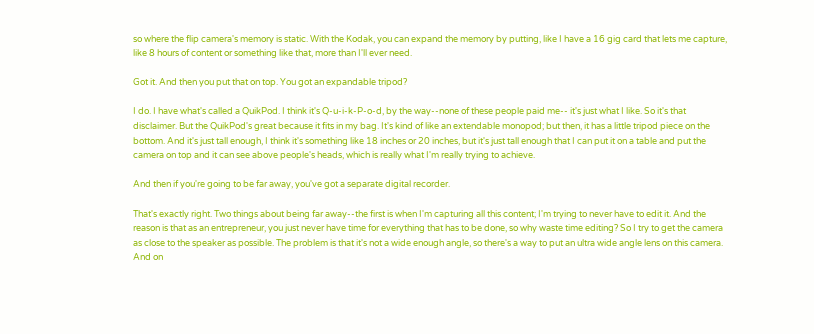so where the flip camera's memory is static. With the Kodak, you can expand the memory by putting, like I have a 16 gig card that lets me capture, like 8 hours of content or something like that, more than I'll ever need.

Got it. And then you put that on top. You got an expandable tripod?

I do. I have what's called a QuikPod. I think it's Q-u-i-k-P-o-d, by the way--none of these people paid me-- it's just what I like. So it's that disclaimer. But the QuikPod's great because it fits in my bag. It's kind of like an extendable monopod; but then, it has a little tripod piece on the bottom. And it's just tall enough, I think it's something like 18 inches or 20 inches, but it's just tall enough that I can put it on a table and put the camera on top and it can see above people's heads, which is really what I'm really trying to achieve.

And then if you're going to be far away, you've got a separate digital recorder.

That's exactly right. Two things about being far away--the first is when I'm capturing all this content; I'm trying to never have to edit it. And the reason is that as an entrepreneur, you just never have time for everything that has to be done, so why waste time editing? So I try to get the camera as close to the speaker as possible. The problem is that it's not a wide enough angle, so there's a way to put an ultra wide angle lens on this camera. And on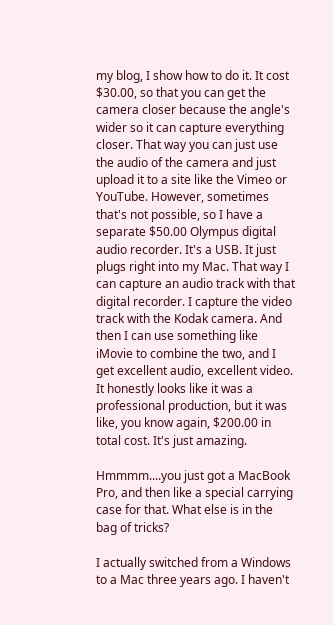my blog, I show how to do it. It cost $30.00, so that you can get the camera closer because the angle's wider so it can capture everything closer. That way you can just use the audio of the camera and just upload it to a site like the Vimeo or YouTube. However, sometimes that's not possible, so I have a separate $50.00 Olympus digital audio recorder. It's a USB. It just plugs right into my Mac. That way I can capture an audio track with that digital recorder. I capture the video track with the Kodak camera. And then I can use something like iMovie to combine the two, and I get excellent audio, excellent video. It honestly looks like it was a professional production, but it was like, you know again, $200.00 in total cost. It's just amazing.

Hmmmm....you just got a MacBook Pro, and then like a special carrying case for that. What else is in the bag of tricks?

I actually switched from a Windows to a Mac three years ago. I haven't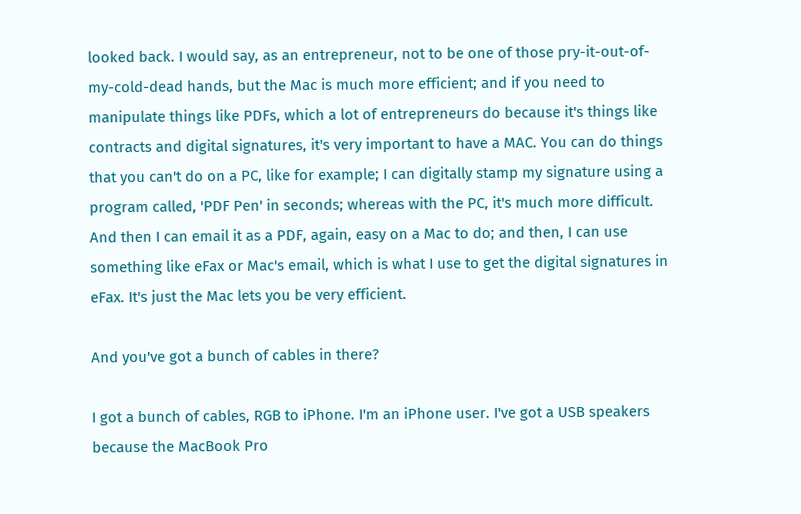looked back. I would say, as an entrepreneur, not to be one of those pry-it-out-of-my-cold-dead hands, but the Mac is much more efficient; and if you need to manipulate things like PDFs, which a lot of entrepreneurs do because it's things like contracts and digital signatures, it's very important to have a MAC. You can do things that you can't do on a PC, like for example; I can digitally stamp my signature using a program called, 'PDF Pen' in seconds; whereas with the PC, it's much more difficult. And then I can email it as a PDF, again, easy on a Mac to do; and then, I can use something like eFax or Mac's email, which is what I use to get the digital signatures in eFax. It's just the Mac lets you be very efficient.

And you've got a bunch of cables in there?

I got a bunch of cables, RGB to iPhone. I'm an iPhone user. I've got a USB speakers because the MacBook Pro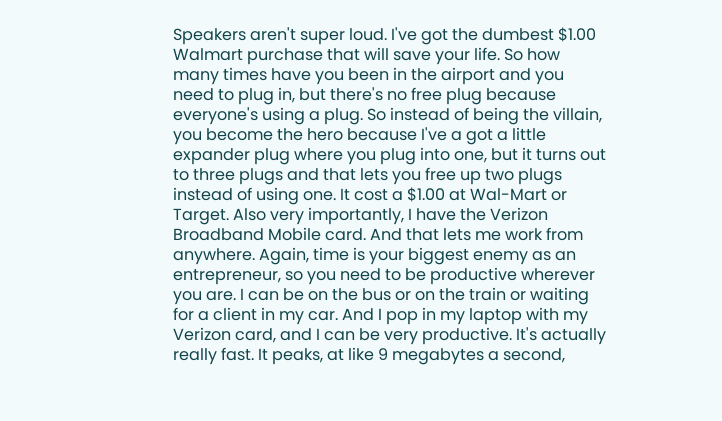Speakers aren't super loud. I've got the dumbest $1.00 Walmart purchase that will save your life. So how many times have you been in the airport and you need to plug in, but there's no free plug because everyone's using a plug. So instead of being the villain, you become the hero because I've a got a little expander plug where you plug into one, but it turns out to three plugs and that lets you free up two plugs instead of using one. It cost a $1.00 at Wal-Mart or Target. Also very importantly, I have the Verizon Broadband Mobile card. And that lets me work from anywhere. Again, time is your biggest enemy as an entrepreneur, so you need to be productive wherever you are. I can be on the bus or on the train or waiting for a client in my car. And I pop in my laptop with my Verizon card, and I can be very productive. It's actually really fast. It peaks, at like 9 megabytes a second,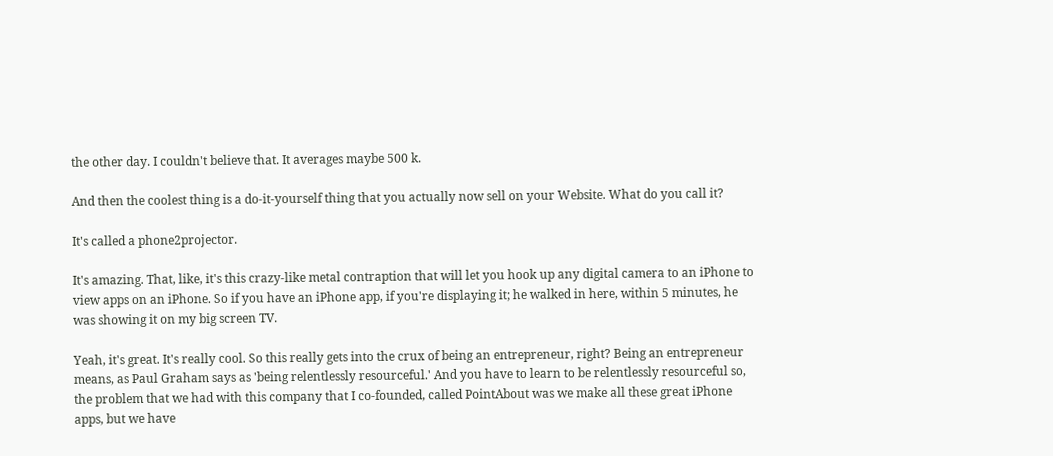the other day. I couldn't believe that. It averages maybe 500 k.

And then the coolest thing is a do-it-yourself thing that you actually now sell on your Website. What do you call it?

It's called a phone2projector.

It's amazing. That, like, it's this crazy-like metal contraption that will let you hook up any digital camera to an iPhone to view apps on an iPhone. So if you have an iPhone app, if you're displaying it; he walked in here, within 5 minutes, he was showing it on my big screen TV.

Yeah, it's great. It's really cool. So this really gets into the crux of being an entrepreneur, right? Being an entrepreneur means, as Paul Graham says as 'being relentlessly resourceful.' And you have to learn to be relentlessly resourceful so, the problem that we had with this company that I co-founded, called PointAbout was we make all these great iPhone apps, but we have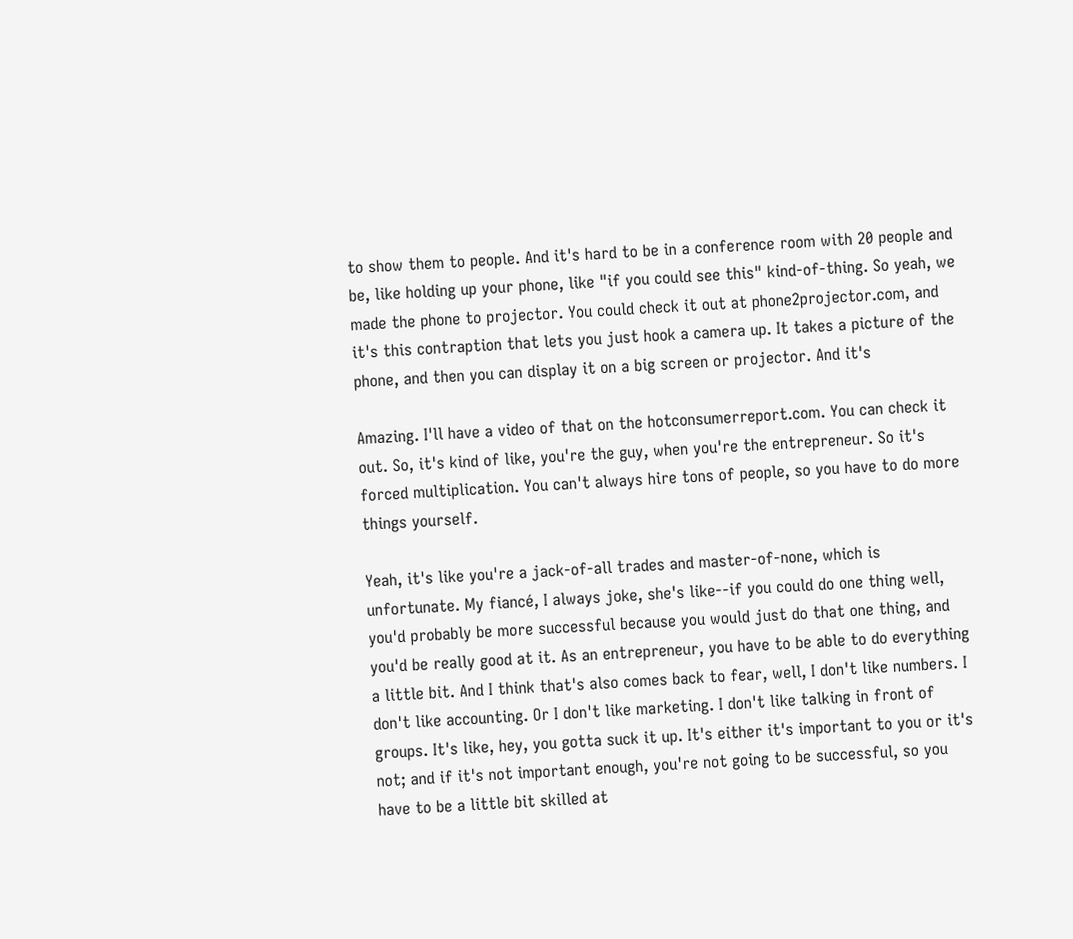to show them to people. And it's hard to be in a conference room with 20 people and be, like holding up your phone, like "if you could see this" kind-of-thing. So yeah, we made the phone to projector. You could check it out at phone2projector.com, and it's this contraption that lets you just hook a camera up. It takes a picture of the phone, and then you can display it on a big screen or projector. And it's

Amazing. I'll have a video of that on the hotconsumerreport.com. You can check it out. So, it's kind of like, you're the guy, when you're the entrepreneur. So it's forced multiplication. You can't always hire tons of people, so you have to do more things yourself.

Yeah, it's like you're a jack-of-all trades and master-of-none, which is unfortunate. My fiancé, I always joke, she's like--if you could do one thing well, you'd probably be more successful because you would just do that one thing, and you'd be really good at it. As an entrepreneur, you have to be able to do everything a little bit. And I think that's also comes back to fear, well, I don't like numbers. I don't like accounting. Or I don't like marketing. I don't like talking in front of groups. It's like, hey, you gotta suck it up. It's either it's important to you or it's not; and if it's not important enough, you're not going to be successful, so you have to be a little bit skilled at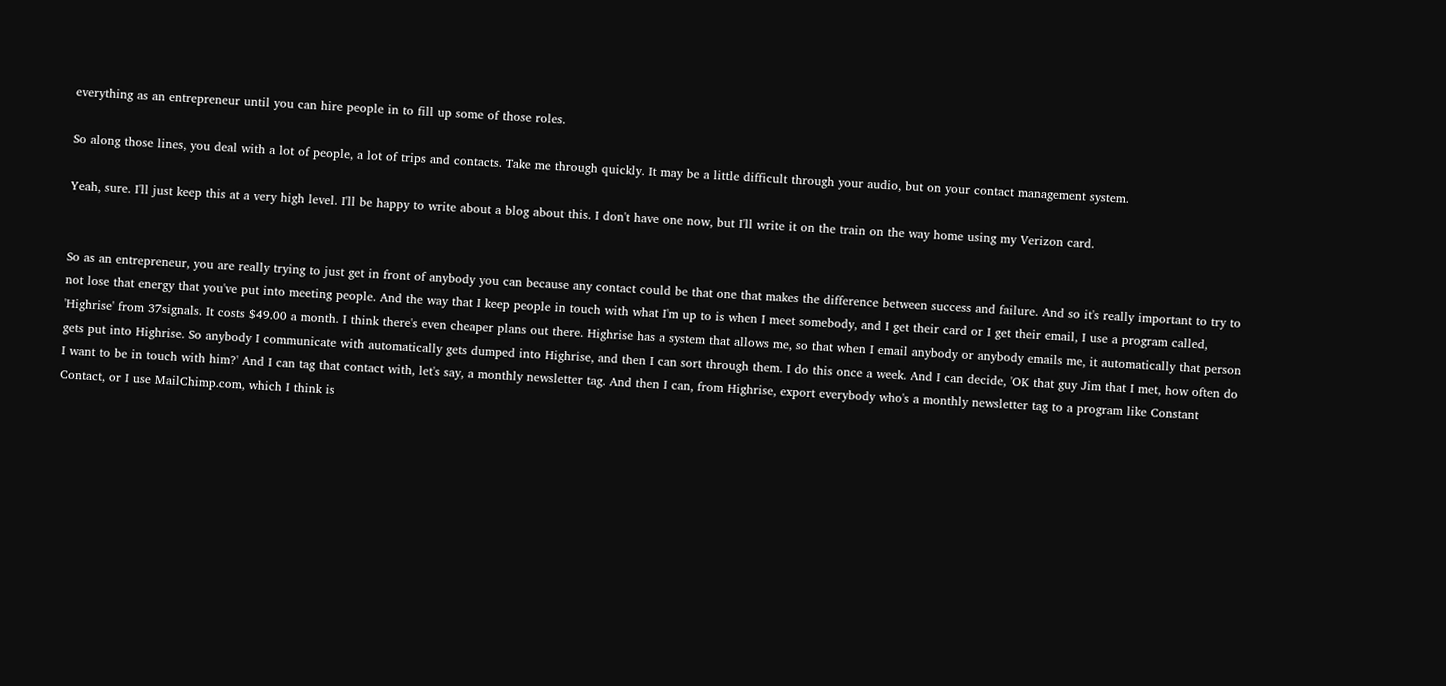everything as an entrepreneur until you can hire people in to fill up some of those roles.

So along those lines, you deal with a lot of people, a lot of trips and contacts. Take me through quickly. It may be a little difficult through your audio, but on your contact management system.

Yeah, sure. I'll just keep this at a very high level. I'll be happy to write about a blog about this. I don't have one now, but I'll write it on the train on the way home using my Verizon card.


So as an entrepreneur, you are really trying to just get in front of anybody you can because any contact could be that one that makes the difference between success and failure. And so it's really important to try to not lose that energy that you've put into meeting people. And the way that I keep people in touch with what I'm up to is when I meet somebody, and I get their card or I get their email, I use a program called, 'Highrise' from 37signals. It costs $49.00 a month. I think there's even cheaper plans out there. Highrise has a system that allows me, so that when I email anybody or anybody emails me, it automatically that person gets put into Highrise. So anybody I communicate with automatically gets dumped into Highrise, and then I can sort through them. I do this once a week. And I can decide, 'OK that guy Jim that I met, how often do I want to be in touch with him?' And I can tag that contact with, let's say, a monthly newsletter tag. And then I can, from Highrise, export everybody who's a monthly newsletter tag to a program like Constant Contact, or I use MailChimp.com, which I think is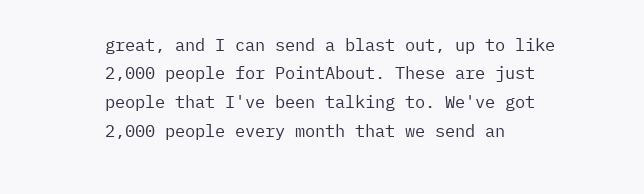great, and I can send a blast out, up to like 2,000 people for PointAbout. These are just people that I've been talking to. We've got 2,000 people every month that we send an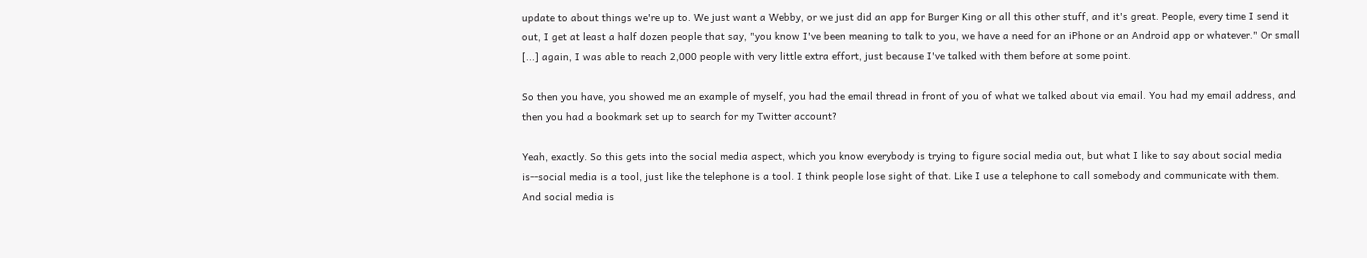update to about things we're up to. We just want a Webby, or we just did an app for Burger King or all this other stuff, and it's great. People, every time I send it out, I get at least a half dozen people that say, "you know I've been meaning to talk to you, we have a need for an iPhone or an Android app or whatever." Or small [...] again, I was able to reach 2,000 people with very little extra effort, just because I've talked with them before at some point.

So then you have, you showed me an example of myself, you had the email thread in front of you of what we talked about via email. You had my email address, and then you had a bookmark set up to search for my Twitter account?

Yeah, exactly. So this gets into the social media aspect, which you know everybody is trying to figure social media out, but what I like to say about social media is--social media is a tool, just like the telephone is a tool. I think people lose sight of that. Like I use a telephone to call somebody and communicate with them. And social media is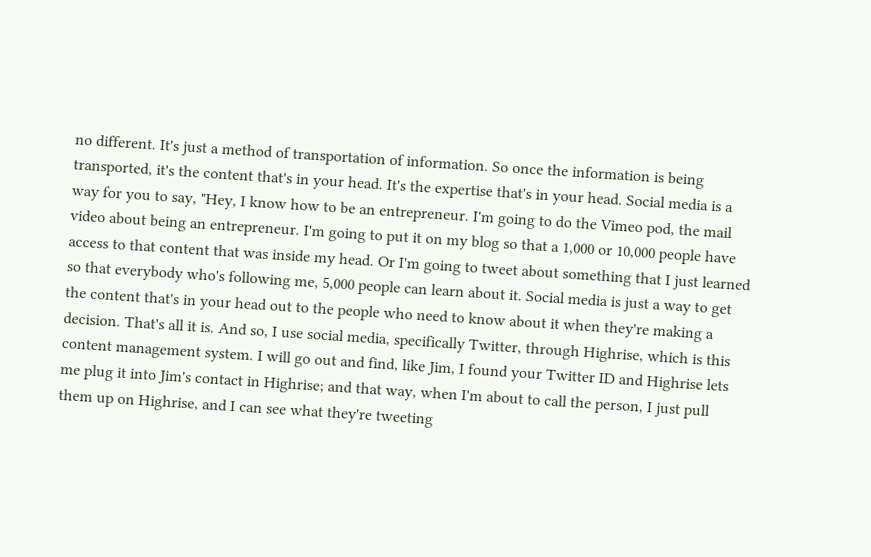no different. It's just a method of transportation of information. So once the information is being transported, it's the content that's in your head. It's the expertise that's in your head. Social media is a way for you to say, "Hey, I know how to be an entrepreneur. I'm going to do the Vimeo pod, the mail video about being an entrepreneur. I'm going to put it on my blog so that a 1,000 or 10,000 people have access to that content that was inside my head. Or I'm going to tweet about something that I just learned so that everybody who's following me, 5,000 people can learn about it. Social media is just a way to get the content that's in your head out to the people who need to know about it when they're making a decision. That's all it is. And so, I use social media, specifically Twitter, through Highrise, which is this content management system. I will go out and find, like Jim, I found your Twitter ID and Highrise lets me plug it into Jim's contact in Highrise; and that way, when I'm about to call the person, I just pull them up on Highrise, and I can see what they're tweeting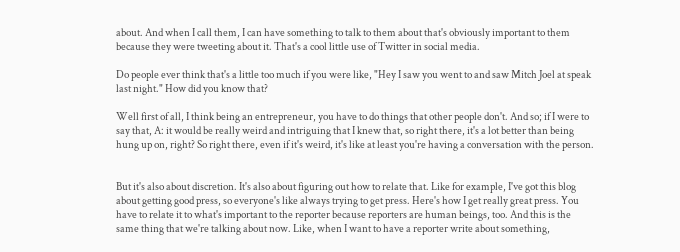about. And when I call them, I can have something to talk to them about that's obviously important to them because they were tweeting about it. That's a cool little use of Twitter in social media.

Do people ever think that's a little too much if you were like, "Hey I saw you went to and saw Mitch Joel at speak last night." How did you know that?

Well first of all, I think being an entrepreneur, you have to do things that other people don't. And so; if I were to say that, A: it would be really weird and intriguing that I knew that, so right there, it's a lot better than being hung up on, right? So right there, even if it's weird, it's like at least you're having a conversation with the person.


But it's also about discretion. It's also about figuring out how to relate that. Like for example, I've got this blog about getting good press, so everyone's like always trying to get press. Here's how I get really great press. You have to relate it to what's important to the reporter because reporters are human beings, too. And this is the same thing that we're talking about now. Like, when I want to have a reporter write about something,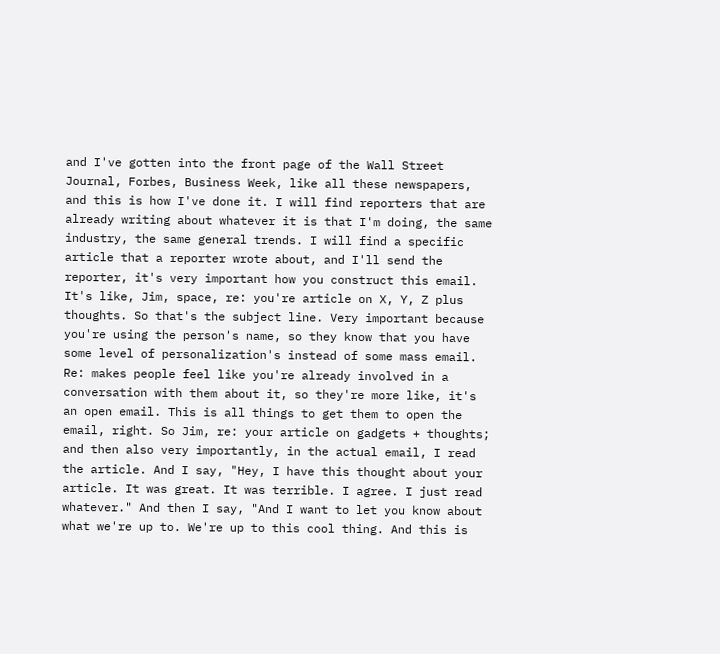and I've gotten into the front page of the Wall Street Journal, Forbes, Business Week, like all these newspapers, and this is how I've done it. I will find reporters that are already writing about whatever it is that I'm doing, the same industry, the same general trends. I will find a specific article that a reporter wrote about, and I'll send the reporter, it's very important how you construct this email. It's like, Jim, space, re: you're article on X, Y, Z plus thoughts. So that's the subject line. Very important because you're using the person's name, so they know that you have some level of personalization's instead of some mass email. Re: makes people feel like you're already involved in a conversation with them about it, so they're more like, it's an open email. This is all things to get them to open the email, right. So Jim, re: your article on gadgets + thoughts; and then also very importantly, in the actual email, I read the article. And I say, "Hey, I have this thought about your article. It was great. It was terrible. I agree. I just read whatever." And then I say, "And I want to let you know about what we're up to. We're up to this cool thing. And this is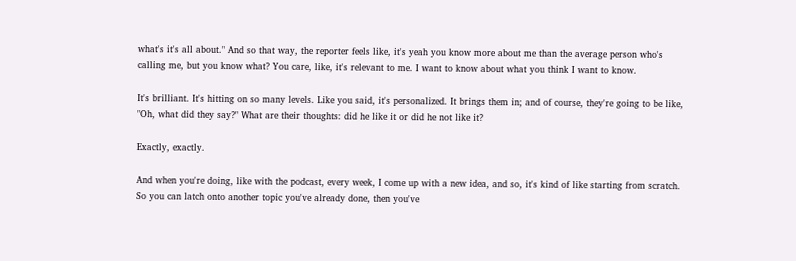what's it's all about." And so that way, the reporter feels like, it's yeah you know more about me than the average person who's calling me, but you know what? You care, like, it's relevant to me. I want to know about what you think I want to know.

It's brilliant. It's hitting on so many levels. Like you said, it's personalized. It brings them in; and of course, they're going to be like, "Oh, what did they say?" What are their thoughts: did he like it or did he not like it?

Exactly, exactly.

And when you're doing, like with the podcast, every week, I come up with a new idea, and so, it's kind of like starting from scratch. So you can latch onto another topic you've already done, then you've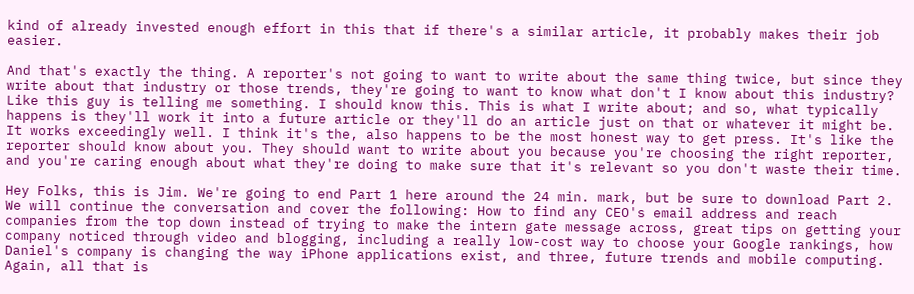kind of already invested enough effort in this that if there's a similar article, it probably makes their job easier.

And that's exactly the thing. A reporter's not going to want to write about the same thing twice, but since they write about that industry or those trends, they're going to want to know what don't I know about this industry? Like this guy is telling me something. I should know this. This is what I write about; and so, what typically happens is they'll work it into a future article or they'll do an article just on that or whatever it might be. It works exceedingly well. I think it's the, also happens to be the most honest way to get press. It's like the reporter should know about you. They should want to write about you because you're choosing the right reporter, and you're caring enough about what they're doing to make sure that it's relevant so you don't waste their time.

Hey Folks, this is Jim. We're going to end Part 1 here around the 24 min. mark, but be sure to download Part 2. We will continue the conversation and cover the following: How to find any CEO's email address and reach companies from the top down instead of trying to make the intern gate message across, great tips on getting your company noticed through video and blogging, including a really low-cost way to choose your Google rankings, how Daniel's company is changing the way iPhone applications exist, and three, future trends and mobile computing. Again, all that is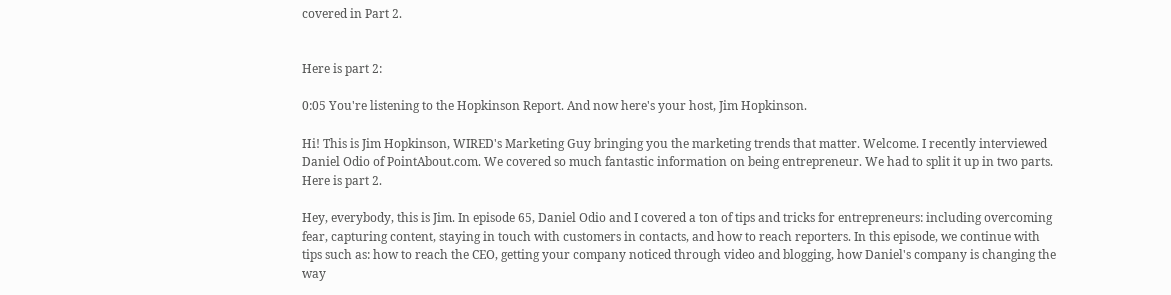covered in Part 2.


Here is part 2:

0:05 You're listening to the Hopkinson Report. And now here's your host, Jim Hopkinson.

Hi! This is Jim Hopkinson, WIRED's Marketing Guy bringing you the marketing trends that matter. Welcome. I recently interviewed Daniel Odio of PointAbout.com. We covered so much fantastic information on being entrepreneur. We had to split it up in two parts. Here is part 2.

Hey, everybody, this is Jim. In episode 65, Daniel Odio and I covered a ton of tips and tricks for entrepreneurs: including overcoming fear, capturing content, staying in touch with customers in contacts, and how to reach reporters. In this episode, we continue with tips such as: how to reach the CEO, getting your company noticed through video and blogging, how Daniel's company is changing the way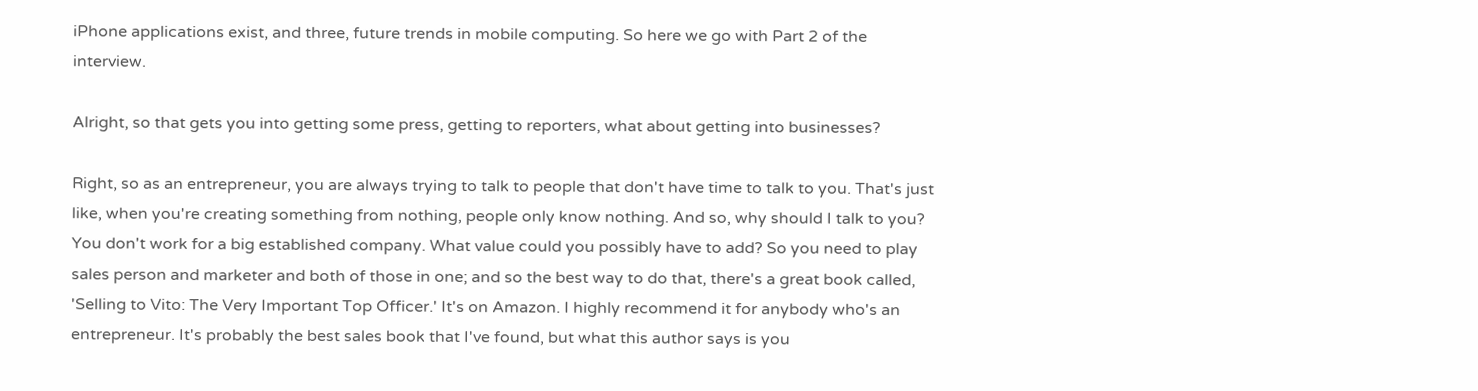iPhone applications exist, and three, future trends in mobile computing. So here we go with Part 2 of the interview.

Alright, so that gets you into getting some press, getting to reporters, what about getting into businesses?

Right, so as an entrepreneur, you are always trying to talk to people that don't have time to talk to you. That's just like, when you're creating something from nothing, people only know nothing. And so, why should I talk to you? You don't work for a big established company. What value could you possibly have to add? So you need to play sales person and marketer and both of those in one; and so the best way to do that, there's a great book called, 'Selling to Vito: The Very Important Top Officer.' It's on Amazon. I highly recommend it for anybody who's an entrepreneur. It's probably the best sales book that I've found, but what this author says is you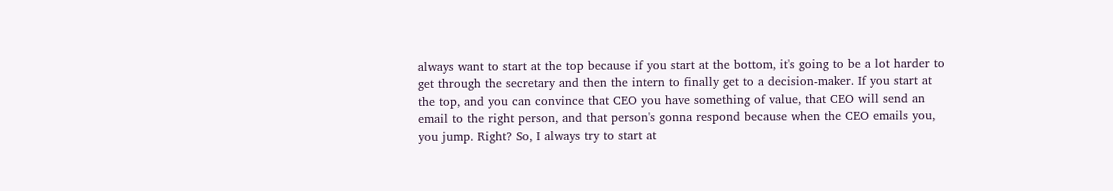always want to start at the top because if you start at the bottom, it's going to be a lot harder to get through the secretary and then the intern to finally get to a decision-maker. If you start at the top, and you can convince that CEO you have something of value, that CEO will send an email to the right person, and that person's gonna respond because when the CEO emails you, you jump. Right? So, I always try to start at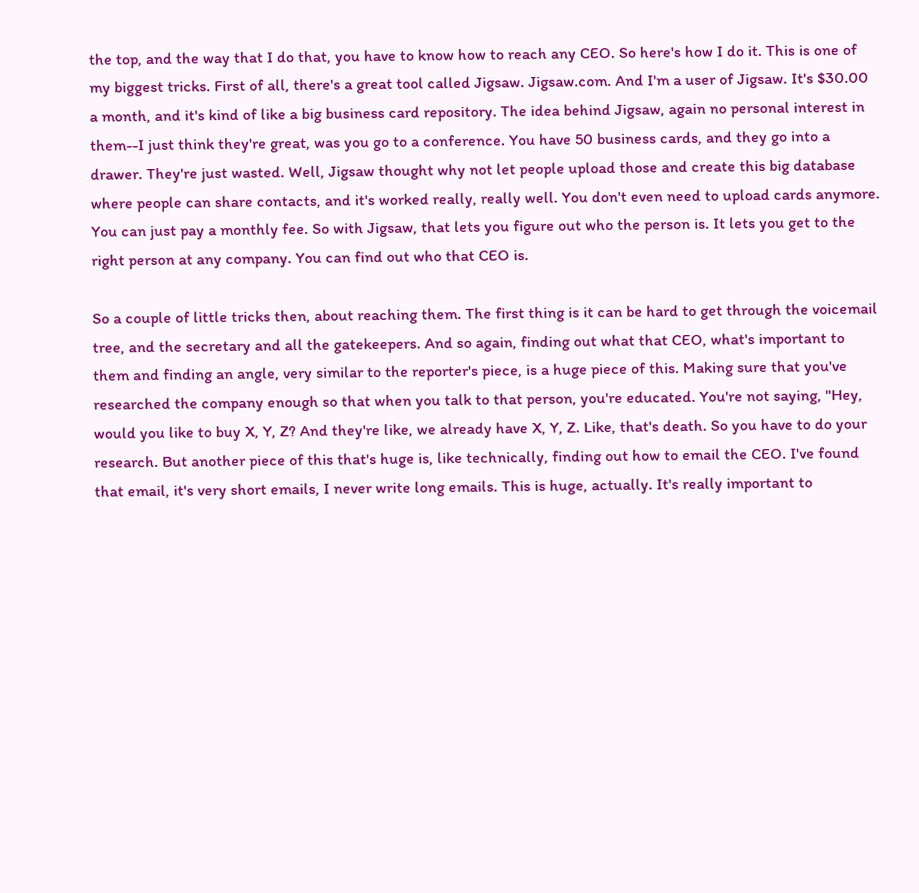the top, and the way that I do that, you have to know how to reach any CEO. So here's how I do it. This is one of my biggest tricks. First of all, there's a great tool called Jigsaw. Jigsaw.com. And I'm a user of Jigsaw. It's $30.00 a month, and it's kind of like a big business card repository. The idea behind Jigsaw, again no personal interest in them--I just think they're great, was you go to a conference. You have 50 business cards, and they go into a drawer. They're just wasted. Well, Jigsaw thought why not let people upload those and create this big database where people can share contacts, and it's worked really, really well. You don't even need to upload cards anymore. You can just pay a monthly fee. So with Jigsaw, that lets you figure out who the person is. It lets you get to the right person at any company. You can find out who that CEO is.

So a couple of little tricks then, about reaching them. The first thing is it can be hard to get through the voicemail tree, and the secretary and all the gatekeepers. And so again, finding out what that CEO, what's important to them and finding an angle, very similar to the reporter's piece, is a huge piece of this. Making sure that you've researched the company enough so that when you talk to that person, you're educated. You're not saying, "Hey, would you like to buy X, Y, Z? And they're like, we already have X, Y, Z. Like, that's death. So you have to do your research. But another piece of this that's huge is, like technically, finding out how to email the CEO. I've found that email, it's very short emails, I never write long emails. This is huge, actually. It's really important to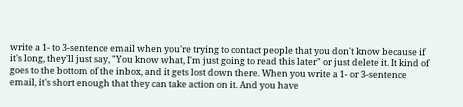write a 1- to 3-sentence email when you're trying to contact people that you don't know because if it's long, they'll just say, "You know what, I'm just going to read this later" or just delete it. It kind of goes to the bottom of the inbox, and it gets lost down there. When you write a 1- or 3-sentence email, it's short enough that they can take action on it. And you have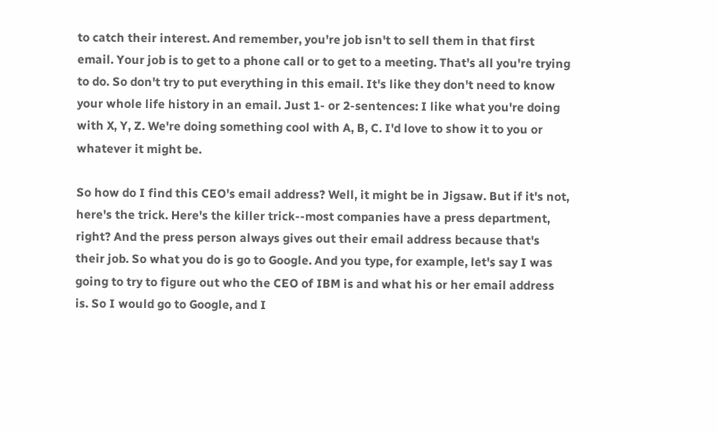to catch their interest. And remember, you're job isn't to sell them in that first email. Your job is to get to a phone call or to get to a meeting. That's all you're trying to do. So don't try to put everything in this email. It's like they don't need to know your whole life history in an email. Just 1- or 2-sentences: I like what you're doing with X, Y, Z. We're doing something cool with A, B, C. I'd love to show it to you or whatever it might be.

So how do I find this CEO's email address? Well, it might be in Jigsaw. But if it's not, here's the trick. Here's the killer trick--most companies have a press department, right? And the press person always gives out their email address because that's their job. So what you do is go to Google. And you type, for example, let's say I was going to try to figure out who the CEO of IBM is and what his or her email address is. So I would go to Google, and I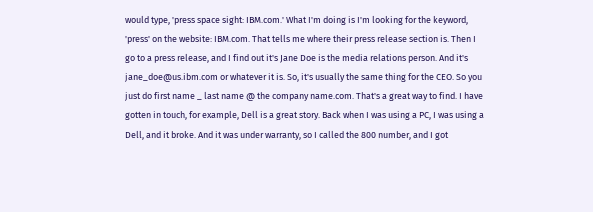would type, 'press space sight: IBM.com.' What I'm doing is I'm looking for the keyword, 'press' on the website: IBM.com. That tells me where their press release section is. Then I go to a press release, and I find out it's Jane Doe is the media relations person. And it's jane_doe@us.ibm.com or whatever it is. So, it's usually the same thing for the CEO. So you just do first name _ last name @ the company name.com. That's a great way to find. I have gotten in touch, for example, Dell is a great story. Back when I was using a PC, I was using a Dell, and it broke. And it was under warranty, so I called the 800 number, and I got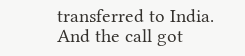transferred to India. And the call got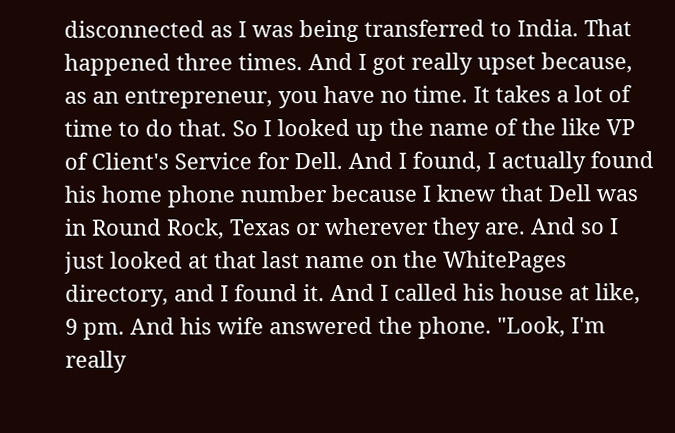disconnected as I was being transferred to India. That happened three times. And I got really upset because, as an entrepreneur, you have no time. It takes a lot of time to do that. So I looked up the name of the like VP of Client's Service for Dell. And I found, I actually found his home phone number because I knew that Dell was in Round Rock, Texas or wherever they are. And so I just looked at that last name on the WhitePages directory, and I found it. And I called his house at like, 9 pm. And his wife answered the phone. "Look, I'm really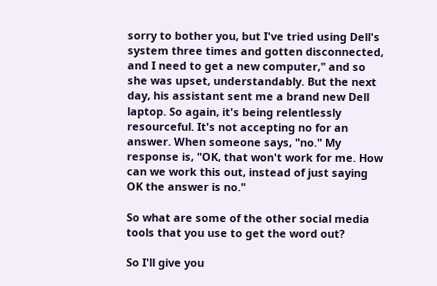sorry to bother you, but I've tried using Dell's system three times and gotten disconnected, and I need to get a new computer," and so she was upset, understandably. But the next day, his assistant sent me a brand new Dell laptop. So again, it's being relentlessly resourceful. It's not accepting no for an answer. When someone says, "no." My response is, "OK, that won't work for me. How can we work this out, instead of just saying OK the answer is no."

So what are some of the other social media tools that you use to get the word out?

So I'll give you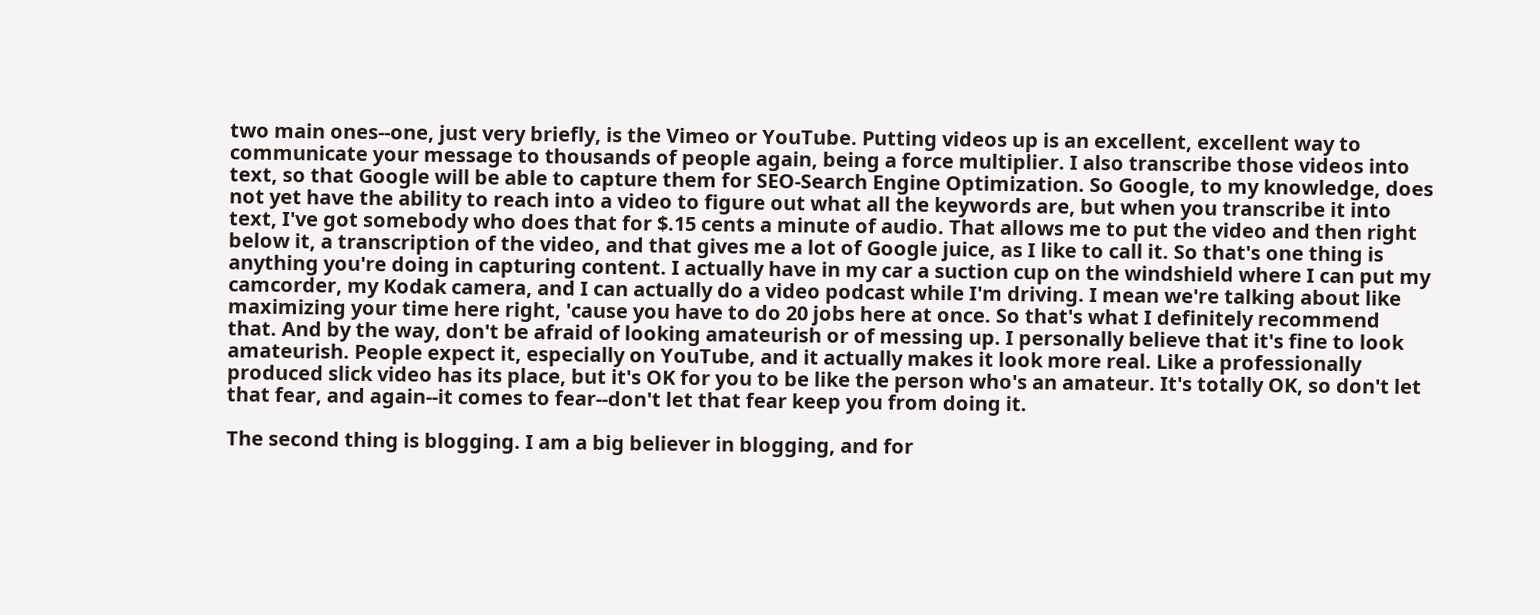two main ones--one, just very briefly, is the Vimeo or YouTube. Putting videos up is an excellent, excellent way to communicate your message to thousands of people again, being a force multiplier. I also transcribe those videos into text, so that Google will be able to capture them for SEO-Search Engine Optimization. So Google, to my knowledge, does not yet have the ability to reach into a video to figure out what all the keywords are, but when you transcribe it into text, I've got somebody who does that for $.15 cents a minute of audio. That allows me to put the video and then right below it, a transcription of the video, and that gives me a lot of Google juice, as I like to call it. So that's one thing is anything you're doing in capturing content. I actually have in my car a suction cup on the windshield where I can put my camcorder, my Kodak camera, and I can actually do a video podcast while I'm driving. I mean we're talking about like maximizing your time here right, 'cause you have to do 20 jobs here at once. So that's what I definitely recommend that. And by the way, don't be afraid of looking amateurish or of messing up. I personally believe that it's fine to look amateurish. People expect it, especially on YouTube, and it actually makes it look more real. Like a professionally produced slick video has its place, but it's OK for you to be like the person who's an amateur. It's totally OK, so don't let that fear, and again--it comes to fear--don't let that fear keep you from doing it.

The second thing is blogging. I am a big believer in blogging, and for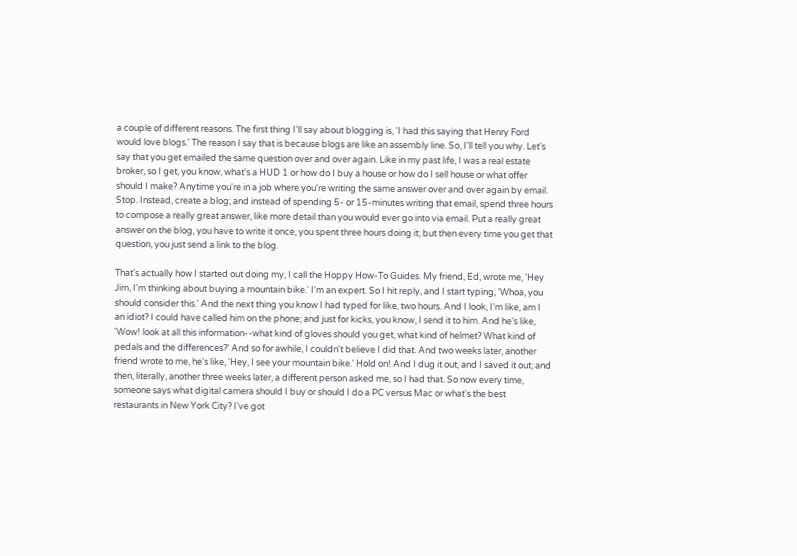a couple of different reasons. The first thing I'll say about blogging is, 'I had this saying that Henry Ford would love blogs.' The reason I say that is because blogs are like an assembly line. So, I'll tell you why. Let's say that you get emailed the same question over and over again. Like in my past life, I was a real estate broker, so I get, you know, what's a HUD 1 or how do I buy a house or how do I sell house or what offer should I make? Anytime you're in a job where you're writing the same answer over and over again by email. Stop. Instead, create a blog; and instead of spending 5- or 15-minutes writing that email, spend three hours to compose a really great answer, like more detail than you would ever go into via email. Put a really great answer on the blog, you have to write it once, you spent three hours doing it; but then every time you get that question, you just send a link to the blog.

That's actually how I started out doing my, I call the Hoppy How-To Guides. My friend, Ed, wrote me, 'Hey Jim, I'm thinking about buying a mountain bike.' I'm an expert. So I hit reply, and I start typing, 'Whoa, you should consider this.' And the next thing you know I had typed for like, two hours. And I look, I'm like, am I an idiot? I could have called him on the phone; and just for kicks, you know, I send it to him. And he's like, 'Wow! look at all this information--what kind of gloves should you get, what kind of helmet? What kind of pedals and the differences?' And so for awhile, I couldn't believe I did that. And two weeks later, another friend wrote to me, he's like, 'Hey, I see your mountain bike.' Hold on! And I dug it out, and I saved it out; and then, literally, another three weeks later, a different person asked me, so I had that. So now every time, someone says what digital camera should I buy or should I do a PC versus Mac or what's the best restaurants in New York City? I've got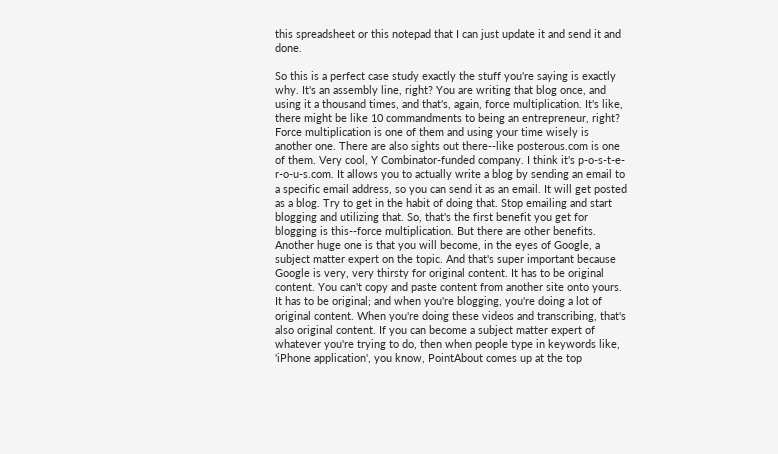this spreadsheet or this notepad that I can just update it and send it and done.

So this is a perfect case study exactly the stuff you're saying is exactly why. It's an assembly line, right? You are writing that blog once, and using it a thousand times, and that's, again, force multiplication. It's like, there might be like 10 commandments to being an entrepreneur, right? Force multiplication is one of them and using your time wisely is another one. There are also sights out there--like posterous.com is one of them. Very cool, Y Combinator-funded company. I think it's p-o-s-t-e-r-o-u-s.com. It allows you to actually write a blog by sending an email to a specific email address, so you can send it as an email. It will get posted as a blog. Try to get in the habit of doing that. Stop emailing and start blogging and utilizing that. So, that's the first benefit you get for blogging is this--force multiplication. But there are other benefits. Another huge one is that you will become, in the eyes of Google, a subject matter expert on the topic. And that's super important because Google is very, very thirsty for original content. It has to be original content. You can't copy and paste content from another site onto yours. It has to be original; and when you're blogging, you're doing a lot of original content. When you're doing these videos and transcribing, that's also original content. If you can become a subject matter expert of whatever you're trying to do, then when people type in keywords like, 'iPhone application', you know, PointAbout comes up at the top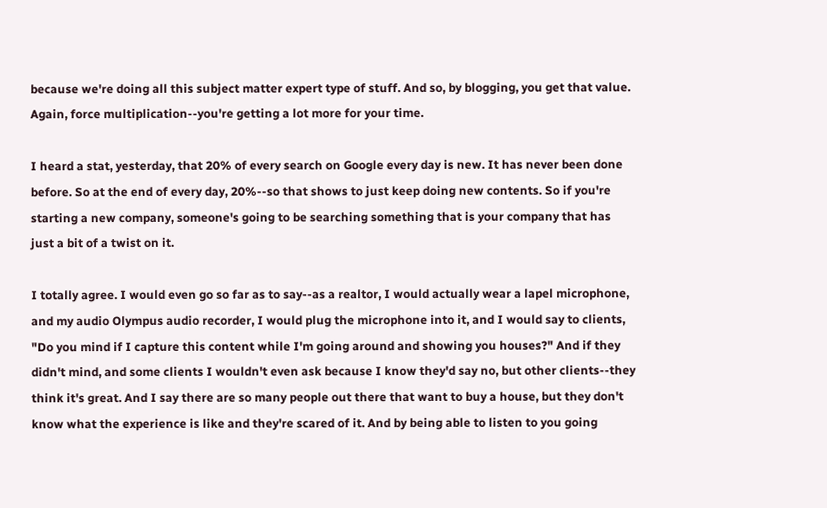because we're doing all this subject matter expert type of stuff. And so, by blogging, you get that value. Again, force multiplication--you're getting a lot more for your time.

I heard a stat, yesterday, that 20% of every search on Google every day is new. It has never been done before. So at the end of every day, 20%--so that shows to just keep doing new contents. So if you're starting a new company, someone's going to be searching something that is your company that has just a bit of a twist on it.

I totally agree. I would even go so far as to say--as a realtor, I would actually wear a lapel microphone, and my audio Olympus audio recorder, I would plug the microphone into it, and I would say to clients, "Do you mind if I capture this content while I'm going around and showing you houses?" And if they didn't mind, and some clients I wouldn't even ask because I know they'd say no, but other clients--they think it's great. And I say there are so many people out there that want to buy a house, but they don't know what the experience is like and they're scared of it. And by being able to listen to you going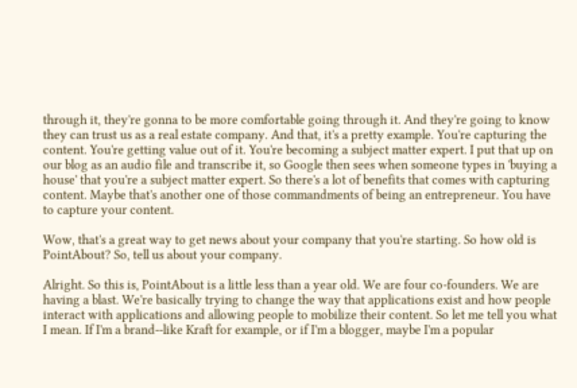through it, they're gonna to be more comfortable going through it. And they're going to know they can trust us as a real estate company. And that, it's a pretty example. You're capturing the content. You're getting value out of it. You're becoming a subject matter expert. I put that up on our blog as an audio file and transcribe it, so Google then sees when someone types in 'buying a house' that you're a subject matter expert. So there's a lot of benefits that comes with capturing content. Maybe that's another one of those commandments of being an entrepreneur. You have to capture your content.

Wow, that's a great way to get news about your company that you're starting. So how old is PointAbout? So, tell us about your company.

Alright. So this is, PointAbout is a little less than a year old. We are four co-founders. We are having a blast. We're basically trying to change the way that applications exist and how people interact with applications and allowing people to mobilize their content. So let me tell you what I mean. If I'm a brand--like Kraft for example, or if I'm a blogger, maybe I'm a popular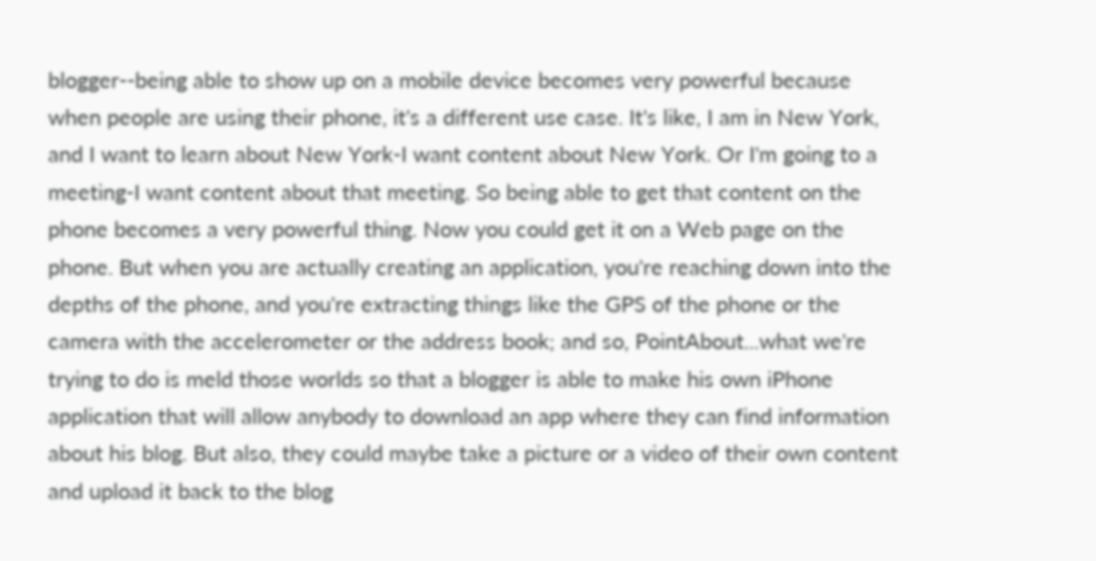blogger--being able to show up on a mobile device becomes very powerful because when people are using their phone, it's a different use case. It's like, I am in New York, and I want to learn about New York-I want content about New York. Or I'm going to a meeting-I want content about that meeting. So being able to get that content on the phone becomes a very powerful thing. Now you could get it on a Web page on the phone. But when you are actually creating an application, you're reaching down into the depths of the phone, and you're extracting things like the GPS of the phone or the camera with the accelerometer or the address book; and so, PointAbout...what we're trying to do is meld those worlds so that a blogger is able to make his own iPhone application that will allow anybody to download an app where they can find information about his blog. But also, they could maybe take a picture or a video of their own content and upload it back to the blog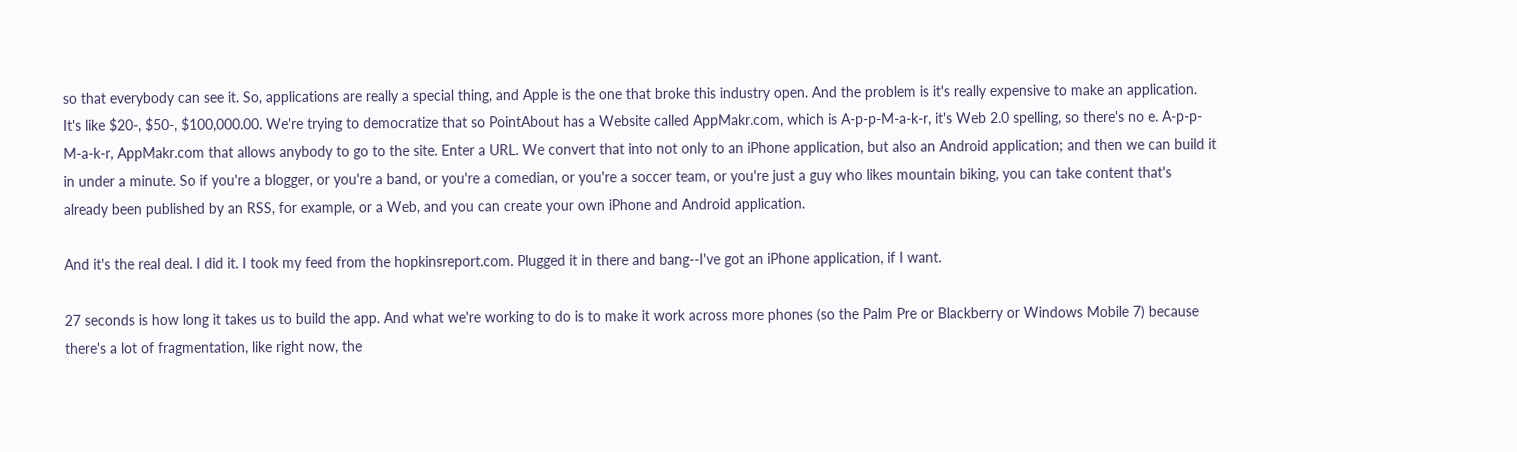so that everybody can see it. So, applications are really a special thing, and Apple is the one that broke this industry open. And the problem is it's really expensive to make an application. It's like $20-, $50-, $100,000.00. We're trying to democratize that so PointAbout has a Website called AppMakr.com, which is A-p-p-M-a-k-r, it's Web 2.0 spelling, so there's no e. A-p-p-M-a-k-r, AppMakr.com that allows anybody to go to the site. Enter a URL. We convert that into not only to an iPhone application, but also an Android application; and then we can build it in under a minute. So if you're a blogger, or you're a band, or you're a comedian, or you're a soccer team, or you're just a guy who likes mountain biking, you can take content that's already been published by an RSS, for example, or a Web, and you can create your own iPhone and Android application.

And it's the real deal. I did it. I took my feed from the hopkinsreport.com. Plugged it in there and bang--I've got an iPhone application, if I want.

27 seconds is how long it takes us to build the app. And what we're working to do is to make it work across more phones (so the Palm Pre or Blackberry or Windows Mobile 7) because there's a lot of fragmentation, like right now, the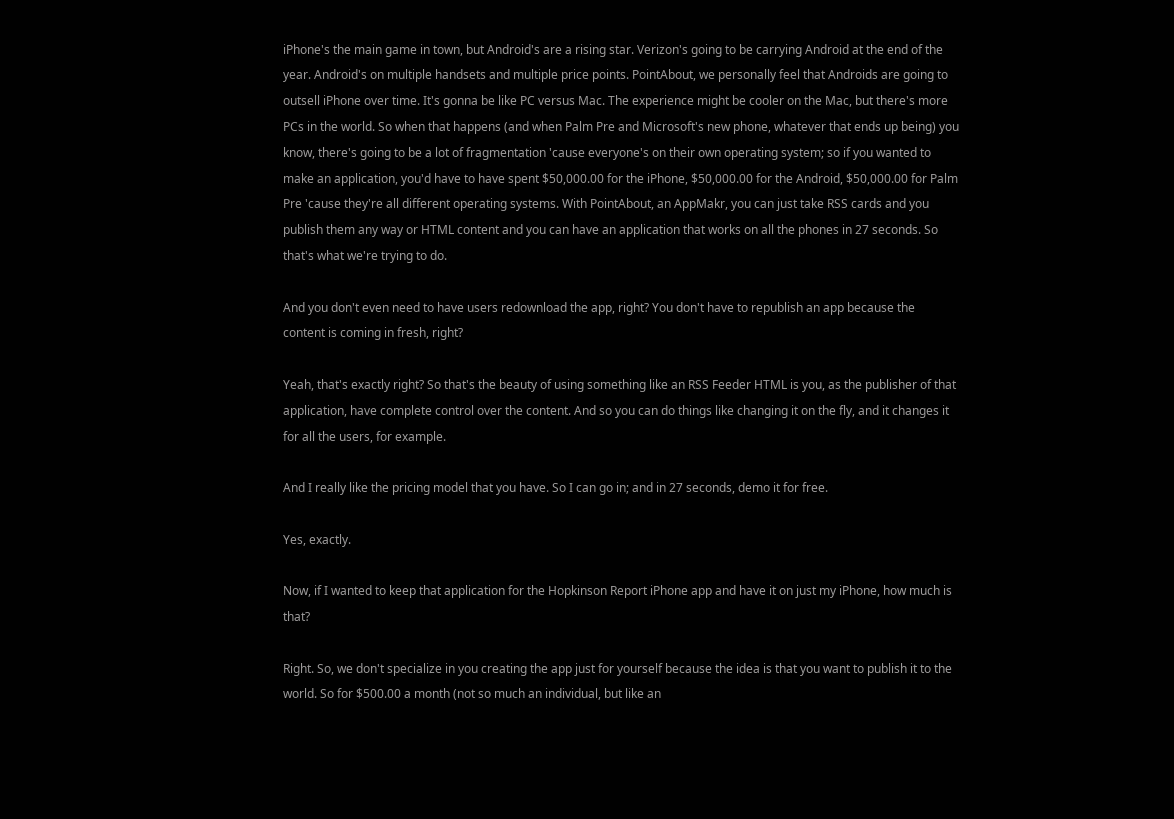iPhone's the main game in town, but Android's are a rising star. Verizon's going to be carrying Android at the end of the year. Android's on multiple handsets and multiple price points. PointAbout, we personally feel that Androids are going to outsell iPhone over time. It's gonna be like PC versus Mac. The experience might be cooler on the Mac, but there's more PCs in the world. So when that happens (and when Palm Pre and Microsoft's new phone, whatever that ends up being) you know, there's going to be a lot of fragmentation 'cause everyone's on their own operating system; so if you wanted to make an application, you'd have to have spent $50,000.00 for the iPhone, $50,000.00 for the Android, $50,000.00 for Palm Pre 'cause they're all different operating systems. With PointAbout, an AppMakr, you can just take RSS cards and you publish them any way or HTML content and you can have an application that works on all the phones in 27 seconds. So that's what we're trying to do.

And you don't even need to have users redownload the app, right? You don't have to republish an app because the content is coming in fresh, right?

Yeah, that's exactly right? So that's the beauty of using something like an RSS Feeder HTML is you, as the publisher of that application, have complete control over the content. And so you can do things like changing it on the fly, and it changes it for all the users, for example.

And I really like the pricing model that you have. So I can go in; and in 27 seconds, demo it for free.

Yes, exactly.

Now, if I wanted to keep that application for the Hopkinson Report iPhone app and have it on just my iPhone, how much is that?

Right. So, we don't specialize in you creating the app just for yourself because the idea is that you want to publish it to the world. So for $500.00 a month (not so much an individual, but like an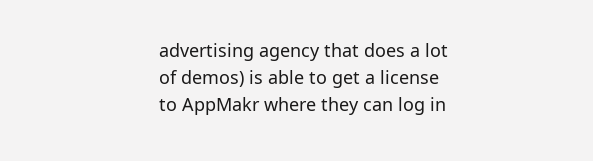advertising agency that does a lot of demos) is able to get a license to AppMakr where they can log in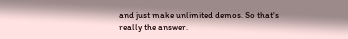and just make unlimited demos. So that's really the answer.